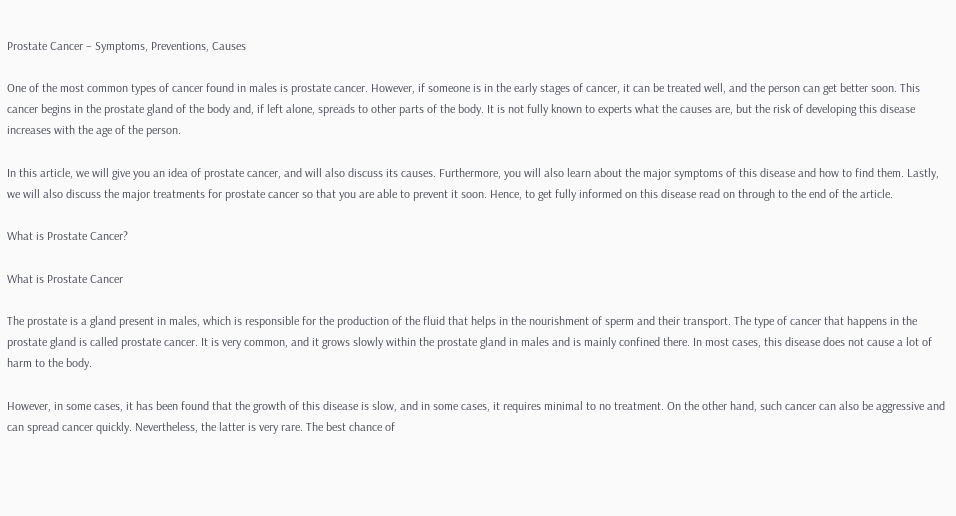Prostate Cancer – Symptoms, Preventions, Causes

One of the most common types of cancer found in males is prostate cancer. However, if someone is in the early stages of cancer, it can be treated well, and the person can get better soon. This cancer begins in the prostate gland of the body and, if left alone, spreads to other parts of the body. It is not fully known to experts what the causes are, but the risk of developing this disease increases with the age of the person.

In this article, we will give you an idea of prostate cancer, and will also discuss its causes. Furthermore, you will also learn about the major symptoms of this disease and how to find them. Lastly, we will also discuss the major treatments for prostate cancer so that you are able to prevent it soon. Hence, to get fully informed on this disease read on through to the end of the article.

What is Prostate Cancer?

What is Prostate Cancer

The prostate is a gland present in males, which is responsible for the production of the fluid that helps in the nourishment of sperm and their transport. The type of cancer that happens in the prostate gland is called prostate cancer. It is very common, and it grows slowly within the prostate gland in males and is mainly confined there. In most cases, this disease does not cause a lot of harm to the body.

However, in some cases, it has been found that the growth of this disease is slow, and in some cases, it requires minimal to no treatment. On the other hand, such cancer can also be aggressive and can spread cancer quickly. Nevertheless, the latter is very rare. The best chance of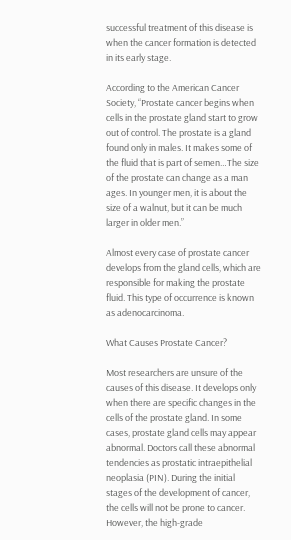successful treatment of this disease is when the cancer formation is detected in its early stage.

According to the American Cancer Society, “Prostate cancer begins when cells in the prostate gland start to grow out of control. The prostate is a gland found only in males. It makes some of the fluid that is part of semen…The size of the prostate can change as a man ages. In younger men, it is about the size of a walnut, but it can be much larger in older men.”

Almost every case of prostate cancer develops from the gland cells, which are responsible for making the prostate fluid. This type of occurrence is known as adenocarcinoma.

What Causes Prostate Cancer?

Most researchers are unsure of the causes of this disease. It develops only when there are specific changes in the cells of the prostate gland. In some cases, prostate gland cells may appear abnormal. Doctors call these abnormal tendencies as prostatic intraepithelial neoplasia (PIN). During the initial stages of the development of cancer, the cells will not be prone to cancer. However, the high-grade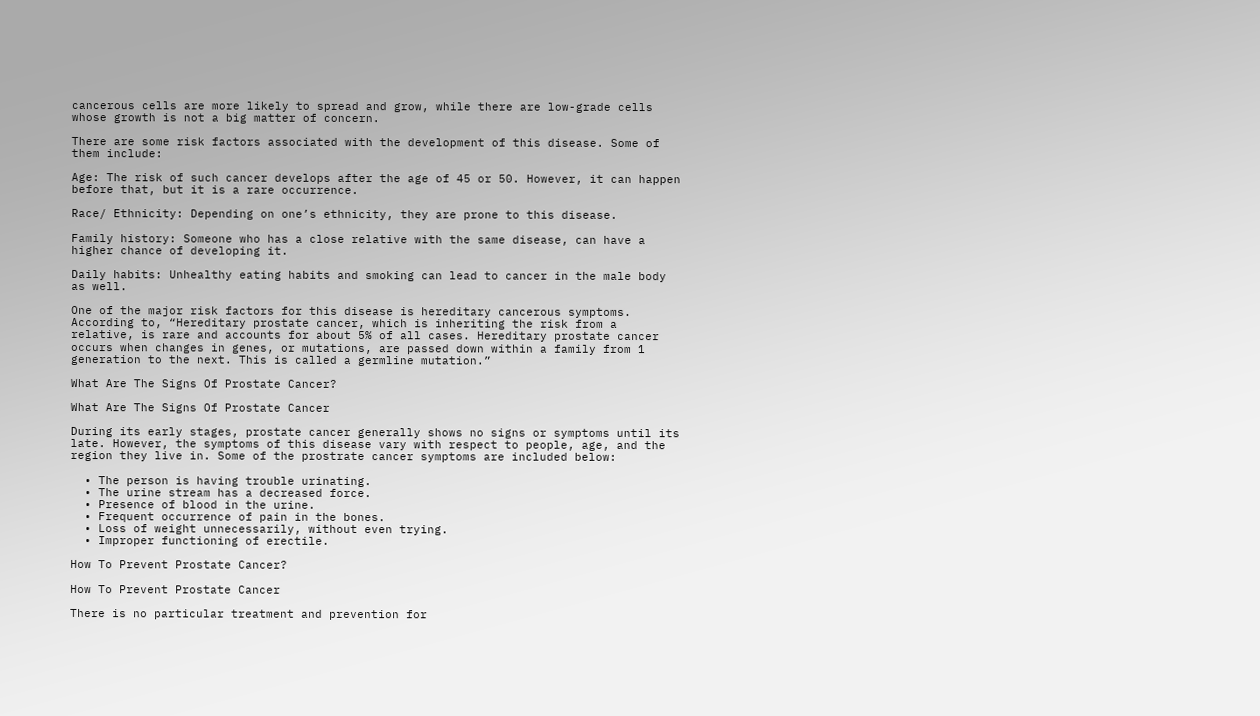cancerous cells are more likely to spread and grow, while there are low-grade cells whose growth is not a big matter of concern.

There are some risk factors associated with the development of this disease. Some of them include:

Age: The risk of such cancer develops after the age of 45 or 50. However, it can happen before that, but it is a rare occurrence.

Race/ Ethnicity: Depending on one’s ethnicity, they are prone to this disease.

Family history: Someone who has a close relative with the same disease, can have a higher chance of developing it.

Daily habits: Unhealthy eating habits and smoking can lead to cancer in the male body as well.

One of the major risk factors for this disease is hereditary cancerous symptoms. According to, “Hereditary prostate cancer, which is inheriting the risk from a relative, is rare and accounts for about 5% of all cases. Hereditary prostate cancer occurs when changes in genes, or mutations, are passed down within a family from 1 generation to the next. This is called a germline mutation.”

What Are The Signs Of Prostate Cancer?

What Are The Signs Of Prostate Cancer

During its early stages, prostate cancer generally shows no signs or symptoms until its late. However, the symptoms of this disease vary with respect to people, age, and the region they live in. Some of the prostrate cancer symptoms are included below:

  • The person is having trouble urinating.
  • The urine stream has a decreased force.
  • Presence of blood in the urine.
  • Frequent occurrence of pain in the bones.
  • Loss of weight unnecessarily, without even trying.
  • Improper functioning of erectile.

How To Prevent Prostate Cancer?

How To Prevent Prostate Cancer

There is no particular treatment and prevention for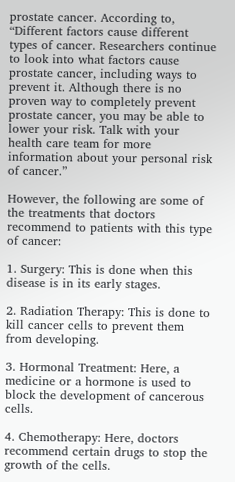prostate cancer. According to, “Different factors cause different types of cancer. Researchers continue to look into what factors cause prostate cancer, including ways to prevent it. Although there is no proven way to completely prevent prostate cancer, you may be able to lower your risk. Talk with your health care team for more information about your personal risk of cancer.”

However, the following are some of the treatments that doctors recommend to patients with this type of cancer:

1. Surgery: This is done when this disease is in its early stages.

2. Radiation Therapy: This is done to kill cancer cells to prevent them from developing.

3. Hormonal Treatment: Here, a medicine or a hormone is used to block the development of cancerous cells.

4. Chemotherapy: Here, doctors recommend certain drugs to stop the growth of the cells.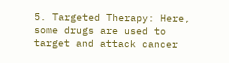5. Targeted Therapy: Here, some drugs are used to target and attack cancer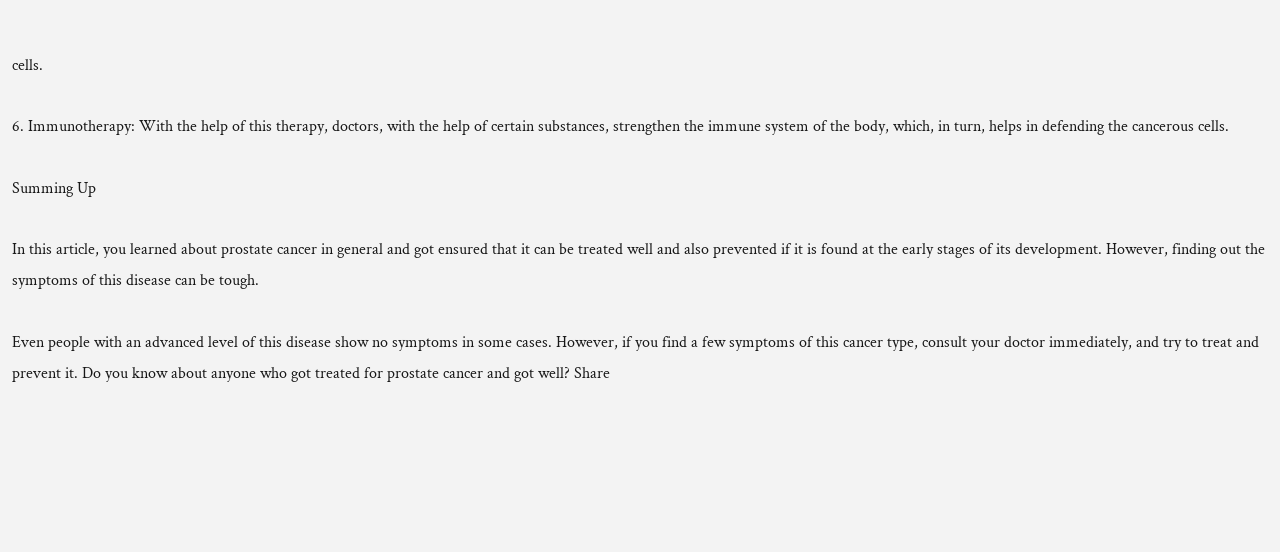cells.

6. Immunotherapy: With the help of this therapy, doctors, with the help of certain substances, strengthen the immune system of the body, which, in turn, helps in defending the cancerous cells.

Summing Up

In this article, you learned about prostate cancer in general and got ensured that it can be treated well and also prevented if it is found at the early stages of its development. However, finding out the symptoms of this disease can be tough.

Even people with an advanced level of this disease show no symptoms in some cases. However, if you find a few symptoms of this cancer type, consult your doctor immediately, and try to treat and prevent it. Do you know about anyone who got treated for prostate cancer and got well? Share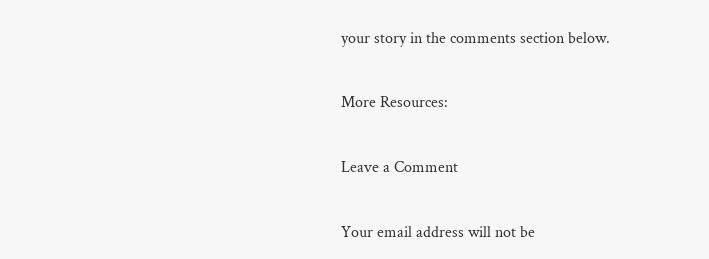your story in the comments section below.

More Resources:

Leave a Comment

Your email address will not be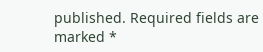published. Required fields are marked *